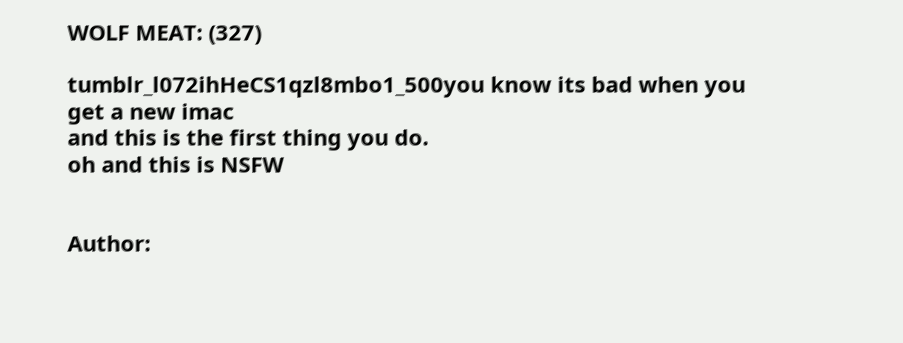WOLF MEAT: (327)

tumblr_l072ihHeCS1qzl8mbo1_500you know its bad when you get a new imac
and this is the first thing you do.
oh and this is NSFW


Author: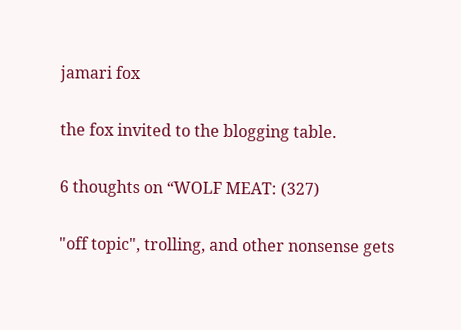jamari fox

the fox invited to the blogging table.

6 thoughts on “WOLF MEAT: (327)

"off topic", trolling, and other nonsense gets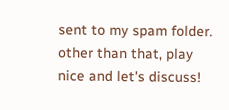sent to my spam folder. other than that, play nice and let's discuss!